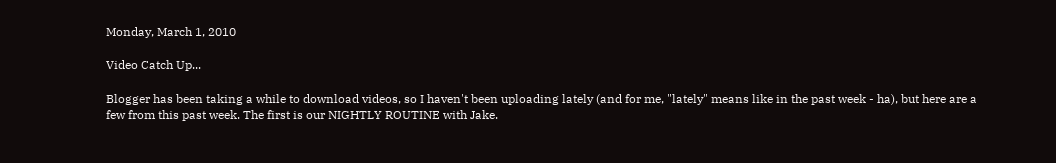Monday, March 1, 2010

Video Catch Up...

Blogger has been taking a while to download videos, so I haven't been uploading lately (and for me, "lately" means like in the past week - ha), but here are a few from this past week. The first is our NIGHTLY ROUTINE with Jake.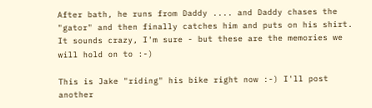After bath, he runs from Daddy .... and Daddy chases the "gator" and then finally catches him and puts on his shirt. It sounds crazy, I'm sure - but these are the memories we will hold on to :-)

This is Jake "riding" his bike right now :-) I'll post another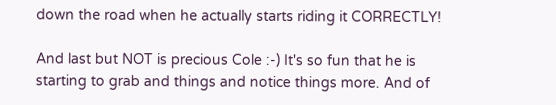down the road when he actually starts riding it CORRECTLY!

And last but NOT is precious Cole :-) It's so fun that he is starting to grab and things and notice things more. And of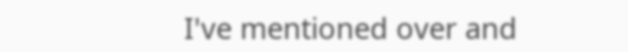I've mentioned over and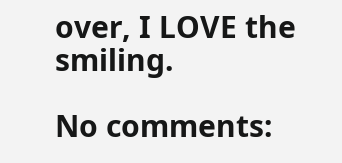over, I LOVE the smiling.

No comments: